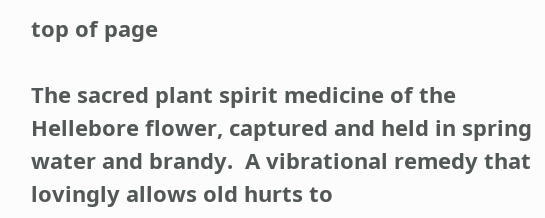top of page

The sacred plant spirit medicine of the Hellebore flower, captured and held in spring water and brandy.  A vibrational remedy that lovingly allows old hurts to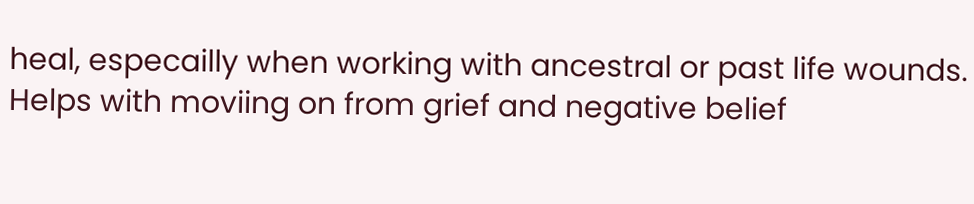heal, especailly when working with ancestral or past life wounds.  Helps with moviing on from grief and negative belief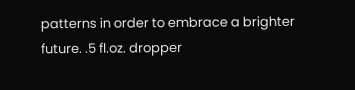patterns in order to embrace a brighter future. .5 fl.oz. dropper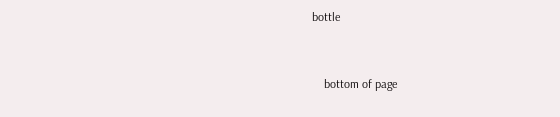bottle


    bottom of page